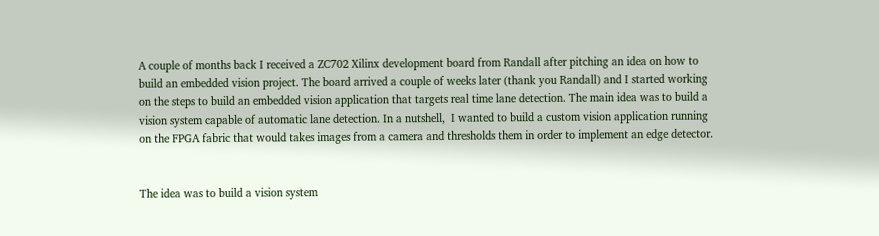A couple of months back I received a ZC702 Xilinx development board from Randall after pitching an idea on how to build an embedded vision project. The board arrived a couple of weeks later (thank you Randall) and I started working on the steps to build an embedded vision application that targets real time lane detection. The main idea was to build a vision system capable of automatic lane detection. In a nutshell,  I wanted to build a custom vision application running on the FPGA fabric that would takes images from a camera and thresholds them in order to implement an edge detector.


The idea was to build a vision system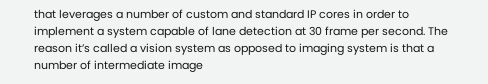that leverages a number of custom and standard IP cores in order to implement a system capable of lane detection at 30 frame per second. The reason it’s called a vision system as opposed to imaging system is that a number of intermediate image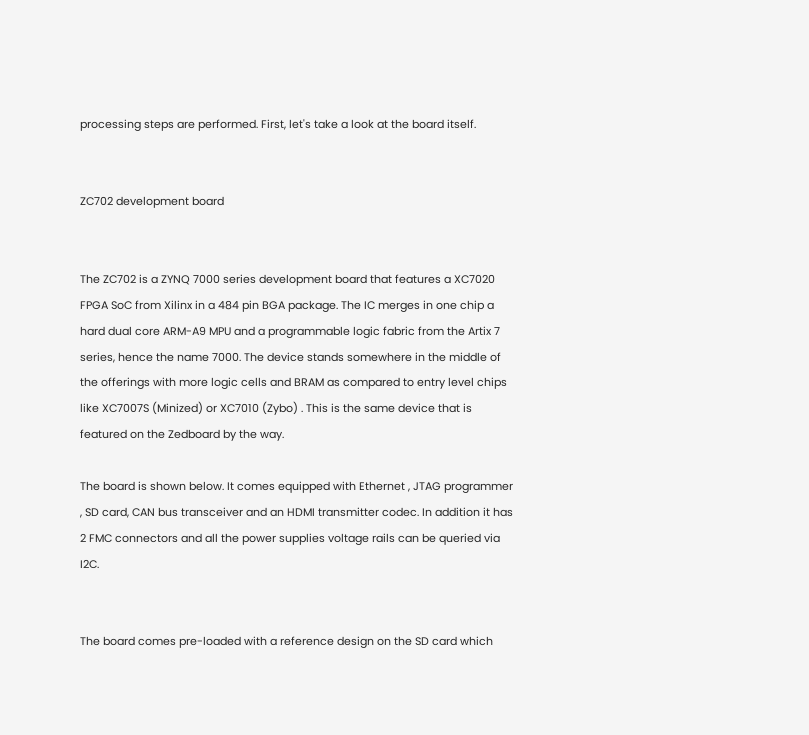processing steps are performed. First, let's take a look at the board itself.


ZC702 development board


The ZC702 is a ZYNQ 7000 series development board that features a XC7020 FPGA SoC from Xilinx in a 484 pin BGA package. The IC merges in one chip a hard dual core ARM-A9 MPU and a programmable logic fabric from the Artix 7 series, hence the name 7000. The device stands somewhere in the middle of the offerings with more logic cells and BRAM as compared to entry level chips like XC7007S (Minized) or XC7010 (Zybo) . This is the same device that is featured on the Zedboard by the way.

The board is shown below. It comes equipped with Ethernet , JTAG programmer , SD card, CAN bus transceiver and an HDMI transmitter codec. In addition it has 2 FMC connectors and all the power supplies voltage rails can be queried via I2C.


The board comes pre-loaded with a reference design on the SD card which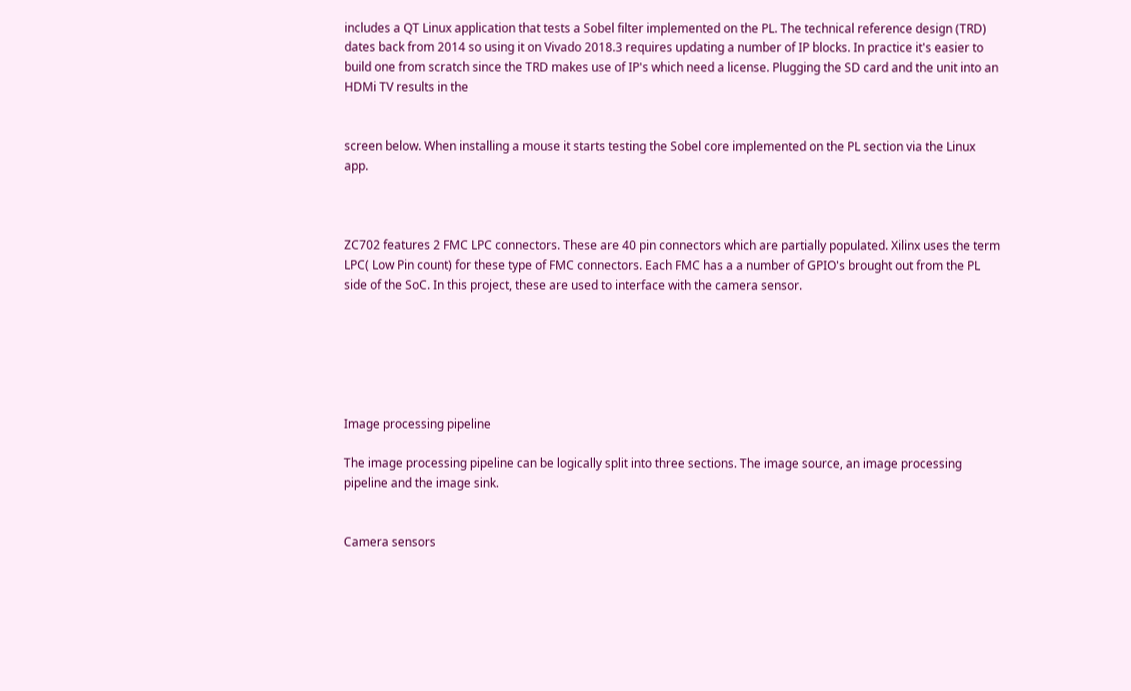includes a QT Linux application that tests a Sobel filter implemented on the PL. The technical reference design (TRD) dates back from 2014 so using it on Vivado 2018.3 requires updating a number of IP blocks. In practice it's easier to build one from scratch since the TRD makes use of IP's which need a license. Plugging the SD card and the unit into an HDMi TV results in the


screen below. When installing a mouse it starts testing the Sobel core implemented on the PL section via the Linux app.



ZC702 features 2 FMC LPC connectors. These are 40 pin connectors which are partially populated. Xilinx uses the term LPC( Low Pin count) for these type of FMC connectors. Each FMC has a a number of GPIO's brought out from the PL side of the SoC. In this project, these are used to interface with the camera sensor.






Image processing pipeline

The image processing pipeline can be logically split into three sections. The image source, an image processing pipeline and the image sink.


Camera sensors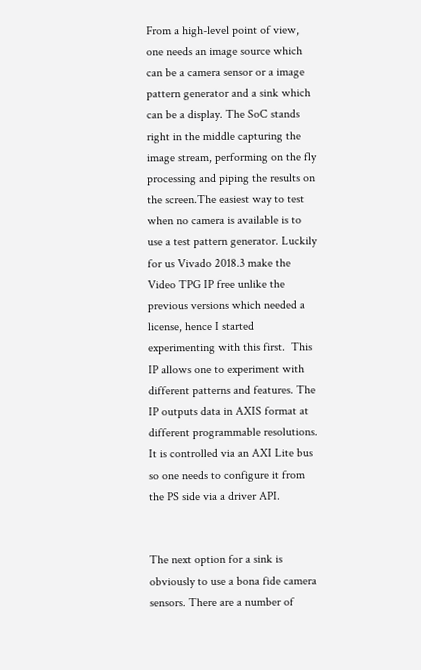From a high-level point of view, one needs an image source which can be a camera sensor or a image pattern generator and a sink which can be a display. The SoC stands right in the middle capturing the image stream, performing on the fly processing and piping the results on the screen.The easiest way to test when no camera is available is to use a test pattern generator. Luckily for us Vivado 2018.3 make the Video TPG IP free unlike the previous versions which needed a license, hence I started experimenting with this first.  This IP allows one to experiment with different patterns and features. The IP outputs data in AXIS format at different programmable resolutions. It is controlled via an AXI Lite bus so one needs to configure it from the PS side via a driver API.


The next option for a sink is obviously to use a bona fide camera sensors. There are a number of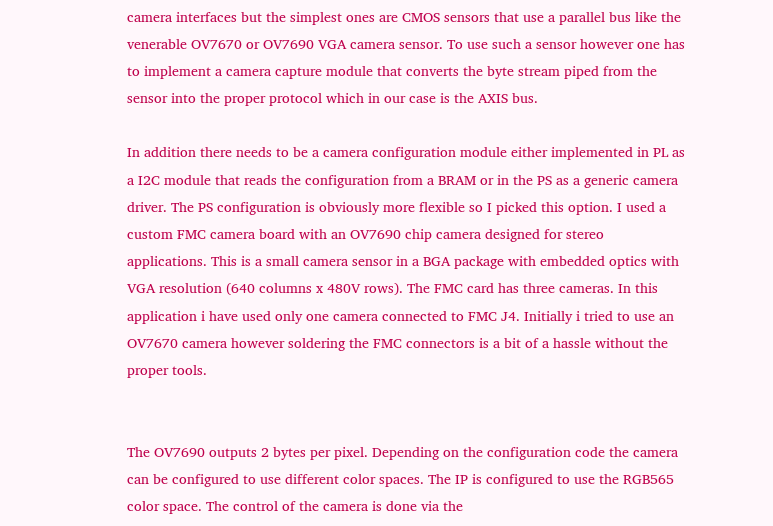camera interfaces but the simplest ones are CMOS sensors that use a parallel bus like the venerable OV7670 or OV7690 VGA camera sensor. To use such a sensor however one has to implement a camera capture module that converts the byte stream piped from the sensor into the proper protocol which in our case is the AXIS bus.

In addition there needs to be a camera configuration module either implemented in PL as a I2C module that reads the configuration from a BRAM or in the PS as a generic camera driver. The PS configuration is obviously more flexible so I picked this option. I used a custom FMC camera board with an OV7690 chip camera designed for stereo applications. This is a small camera sensor in a BGA package with embedded optics with VGA resolution (640 columns x 480V rows). The FMC card has three cameras. In this application i have used only one camera connected to FMC J4. Initially i tried to use an OV7670 camera however soldering the FMC connectors is a bit of a hassle without the proper tools.


The OV7690 outputs 2 bytes per pixel. Depending on the configuration code the camera can be configured to use different color spaces. The IP is configured to use the RGB565 color space. The control of the camera is done via the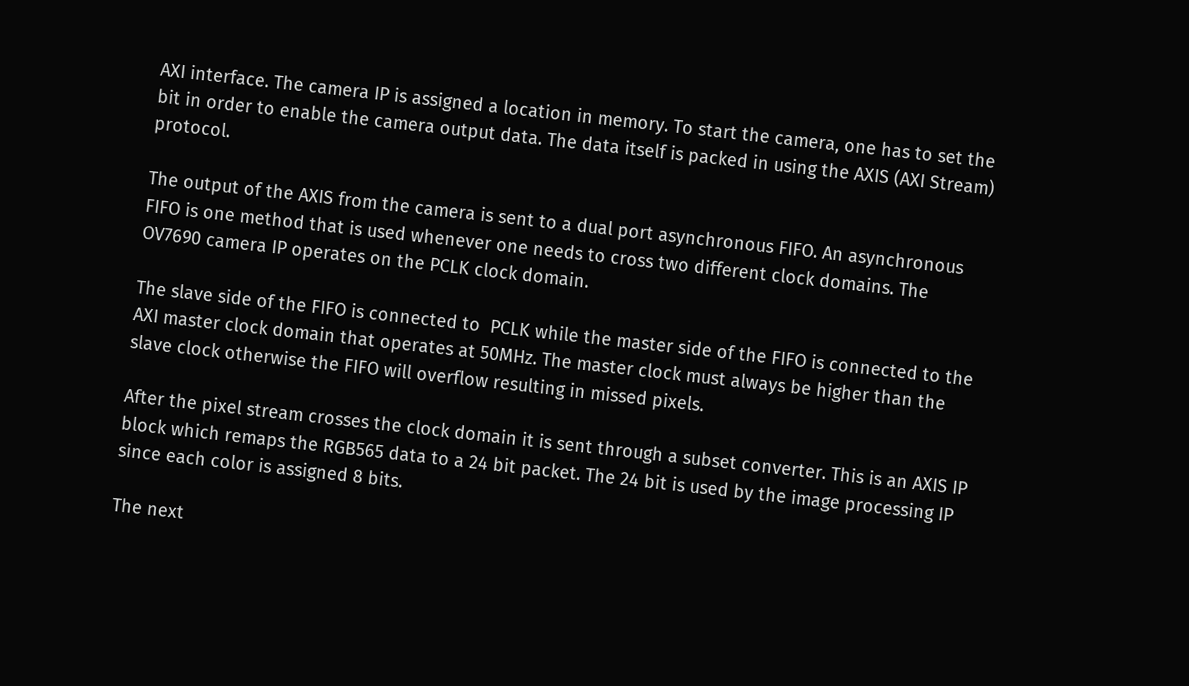AXI interface. The camera IP is assigned a location in memory. To start the camera, one has to set the bit in order to enable the camera output data. The data itself is packed in using the AXIS (AXI Stream) protocol.

The output of the AXIS from the camera is sent to a dual port asynchronous FIFO. An asynchronous FIFO is one method that is used whenever one needs to cross two different clock domains. The OV7690 camera IP operates on the PCLK clock domain.

The slave side of the FIFO is connected to  PCLK while the master side of the FIFO is connected to the  AXI master clock domain that operates at 50MHz. The master clock must always be higher than the slave clock otherwise the FIFO will overflow resulting in missed pixels.

After the pixel stream crosses the clock domain it is sent through a subset converter. This is an AXIS IP block which remaps the RGB565 data to a 24 bit packet. The 24 bit is used by the image processing IP since each color is assigned 8 bits.

The next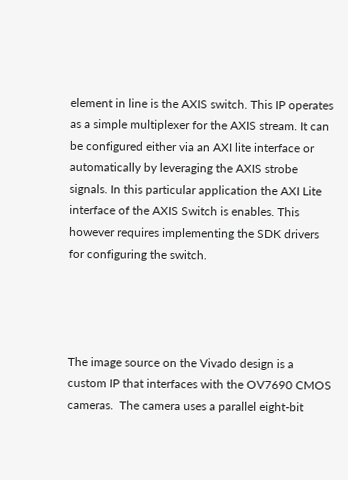element in line is the AXIS switch. This IP operates as a simple multiplexer for the AXIS stream. It can be configured either via an AXI lite interface or automatically by leveraging the AXIS strobe signals. In this particular application the AXI Lite interface of the AXIS Switch is enables. This however requires implementing the SDK drivers for configuring the switch.




The image source on the Vivado design is a custom IP that interfaces with the OV7690 CMOS cameras.  The camera uses a parallel eight-bit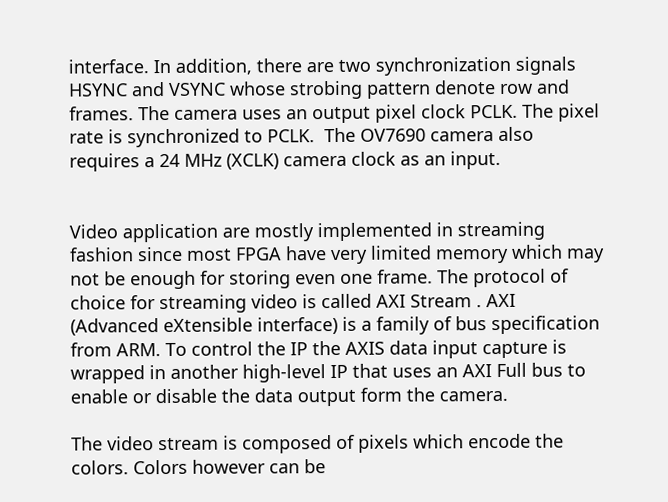interface. In addition, there are two synchronization signals HSYNC and VSYNC whose strobing pattern denote row and frames. The camera uses an output pixel clock PCLK. The pixel rate is synchronized to PCLK.  The OV7690 camera also requires a 24 MHz (XCLK) camera clock as an input.


Video application are mostly implemented in streaming fashion since most FPGA have very limited memory which may not be enough for storing even one frame. The protocol of choice for streaming video is called AXI Stream . AXI (Advanced eXtensible interface) is a family of bus specification from ARM. To control the IP the AXIS data input capture is wrapped in another high-level IP that uses an AXI Full bus to enable or disable the data output form the camera.

The video stream is composed of pixels which encode the colors. Colors however can be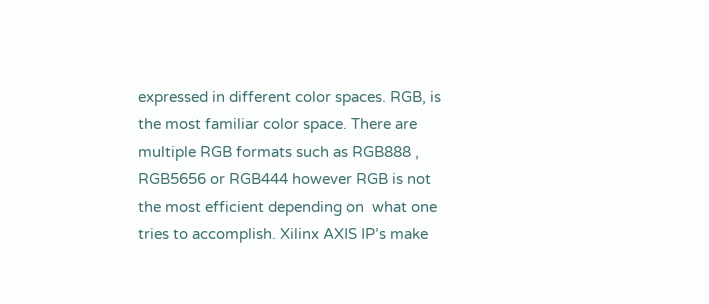expressed in different color spaces. RGB, is the most familiar color space. There are multiple RGB formats such as RGB888 , RGB5656 or RGB444 however RGB is not the most efficient depending on  what one tries to accomplish. Xilinx AXIS IP’s make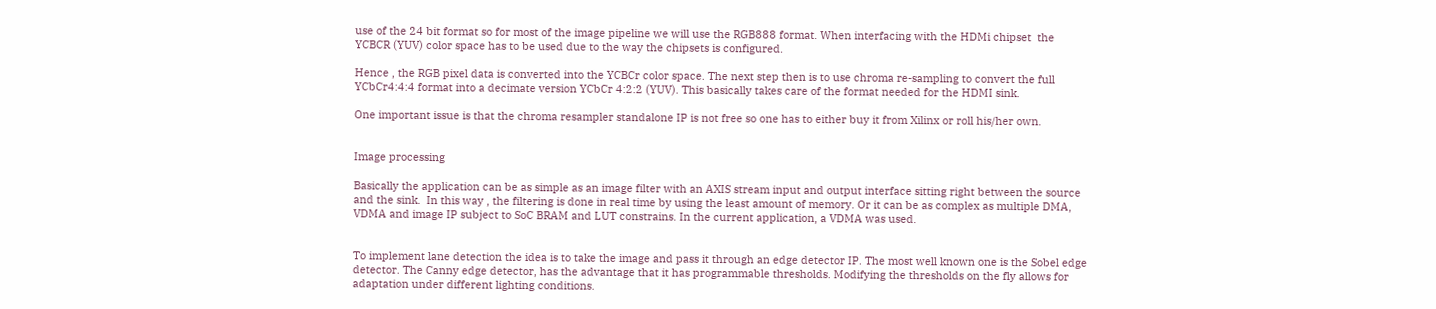use of the 24 bit format so for most of the image pipeline we will use the RGB888 format. When interfacing with the HDMi chipset  the YCBCR (YUV) color space has to be used due to the way the chipsets is configured.

Hence , the RGB pixel data is converted into the YCBCr color space. The next step then is to use chroma re-sampling to convert the full YCbCr4:4:4 format into a decimate version YCbCr 4:2:2 (YUV). This basically takes care of the format needed for the HDMI sink.

One important issue is that the chroma resampler standalone IP is not free so one has to either buy it from Xilinx or roll his/her own.


Image processing

Basically the application can be as simple as an image filter with an AXIS stream input and output interface sitting right between the source and the sink.  In this way , the filtering is done in real time by using the least amount of memory. Or it can be as complex as multiple DMA, VDMA and image IP subject to SoC BRAM and LUT constrains. In the current application, a VDMA was used.


To implement lane detection the idea is to take the image and pass it through an edge detector IP. The most well known one is the Sobel edge detector. The Canny edge detector, has the advantage that it has programmable thresholds. Modifying the thresholds on the fly allows for adaptation under different lighting conditions.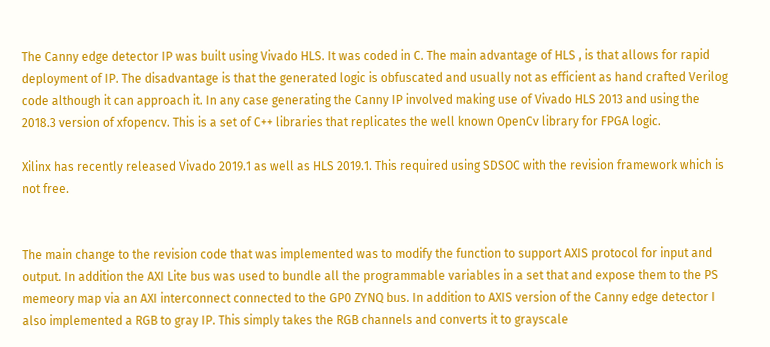The Canny edge detector IP was built using Vivado HLS. It was coded in C. The main advantage of HLS , is that allows for rapid deployment of IP. The disadvantage is that the generated logic is obfuscated and usually not as efficient as hand crafted Verilog code although it can approach it. In any case generating the Canny IP involved making use of Vivado HLS 2013 and using the 2018.3 version of xfopencv. This is a set of C++ libraries that replicates the well known OpenCv library for FPGA logic.

Xilinx has recently released Vivado 2019.1 as well as HLS 2019.1. This required using SDSOC with the revision framework which is not free.


The main change to the revision code that was implemented was to modify the function to support AXIS protocol for input and output. In addition the AXI Lite bus was used to bundle all the programmable variables in a set that and expose them to the PS memeory map via an AXI interconnect connected to the GP0 ZYNQ bus. In addition to AXIS version of the Canny edge detector I also implemented a RGB to gray IP. This simply takes the RGB channels and converts it to grayscale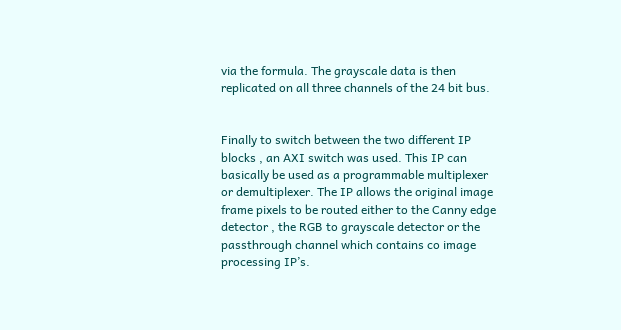via the formula. The grayscale data is then replicated on all three channels of the 24 bit bus.


Finally to switch between the two different IP blocks , an AXI switch was used. This IP can basically be used as a programmable multiplexer or demultiplexer. The IP allows the original image frame pixels to be routed either to the Canny edge detector , the RGB to grayscale detector or the passthrough channel which contains co image processing IP’s.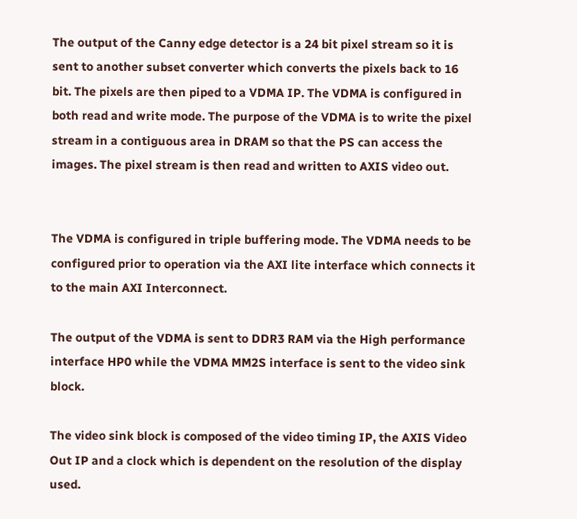The output of the Canny edge detector is a 24 bit pixel stream so it is sent to another subset converter which converts the pixels back to 16 bit. The pixels are then piped to a VDMA IP. The VDMA is configured in both read and write mode. The purpose of the VDMA is to write the pixel stream in a contiguous area in DRAM so that the PS can access the images. The pixel stream is then read and written to AXIS video out.


The VDMA is configured in triple buffering mode. The VDMA needs to be configured prior to operation via the AXI lite interface which connects it to the main AXI Interconnect.

The output of the VDMA is sent to DDR3 RAM via the High performance interface HP0 while the VDMA MM2S interface is sent to the video sink block.

The video sink block is composed of the video timing IP, the AXIS Video Out IP and a clock which is dependent on the resolution of the display used.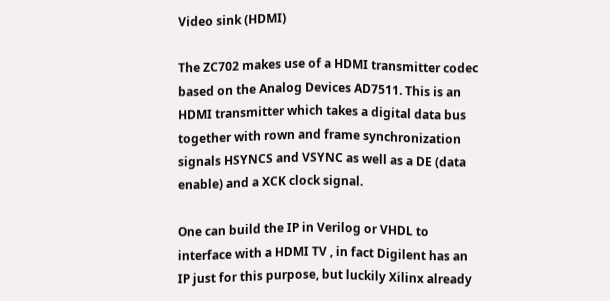Video sink (HDMI)

The ZC702 makes use of a HDMI transmitter codec based on the Analog Devices AD7511. This is an HDMI transmitter which takes a digital data bus together with rown and frame synchronization signals HSYNCS and VSYNC as well as a DE (data enable) and a XCK clock signal.

One can build the IP in Verilog or VHDL to interface with a HDMI TV , in fact Digilent has an IP just for this purpose, but luckily Xilinx already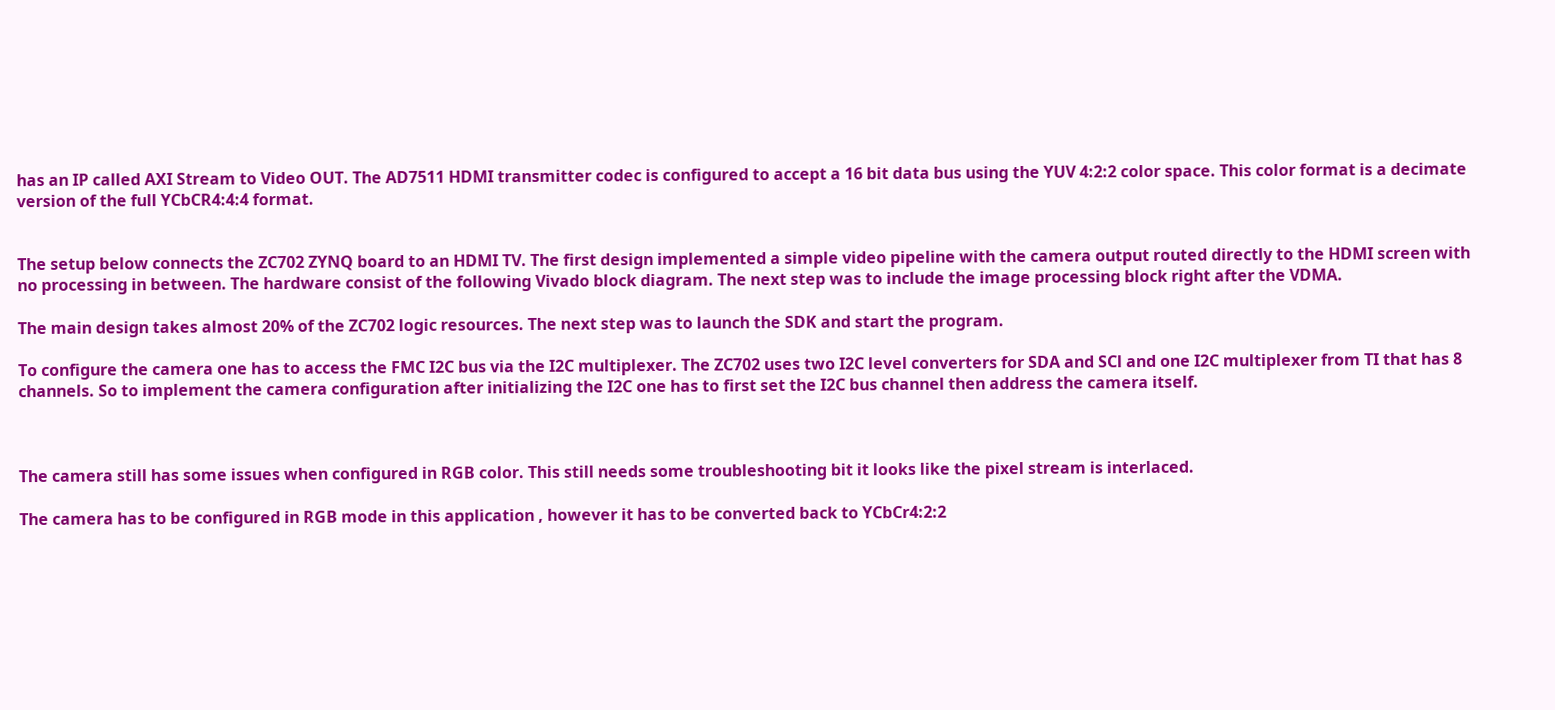has an IP called AXI Stream to Video OUT. The AD7511 HDMI transmitter codec is configured to accept a 16 bit data bus using the YUV 4:2:2 color space. This color format is a decimate version of the full YCbCR4:4:4 format.


The setup below connects the ZC702 ZYNQ board to an HDMI TV. The first design implemented a simple video pipeline with the camera output routed directly to the HDMI screen with no processing in between. The hardware consist of the following Vivado block diagram. The next step was to include the image processing block right after the VDMA.

The main design takes almost 20% of the ZC702 logic resources. The next step was to launch the SDK and start the program.

To configure the camera one has to access the FMC I2C bus via the I2C multiplexer. The ZC702 uses two I2C level converters for SDA and SCl and one I2C multiplexer from TI that has 8 channels. So to implement the camera configuration after initializing the I2C one has to first set the I2C bus channel then address the camera itself.



The camera still has some issues when configured in RGB color. This still needs some troubleshooting bit it looks like the pixel stream is interlaced.

The camera has to be configured in RGB mode in this application , however it has to be converted back to YCbCr4:2:2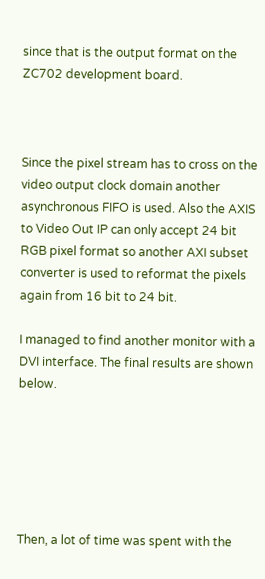since that is the output format on the ZC702 development board.



Since the pixel stream has to cross on the video output clock domain another asynchronous FIFO is used. Also the AXIS to Video Out IP can only accept 24 bit RGB pixel format so another AXI subset converter is used to reformat the pixels again from 16 bit to 24 bit.

I managed to find another monitor with a DVI interface. The final results are shown below.






Then, a lot of time was spent with the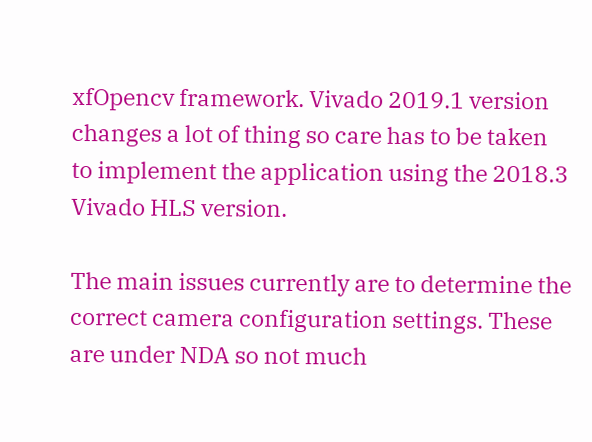xfOpencv framework. Vivado 2019.1 version changes a lot of thing so care has to be taken to implement the application using the 2018.3 Vivado HLS version.

The main issues currently are to determine the correct camera configuration settings. These are under NDA so not much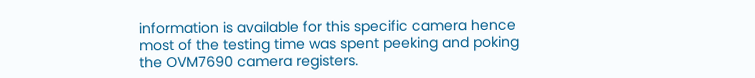information is available for this specific camera hence most of the testing time was spent peeking and poking the OVM7690 camera registers.